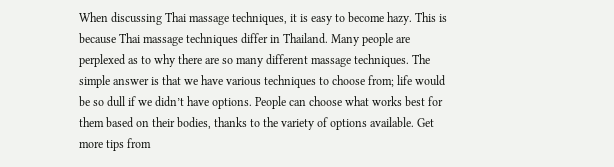When discussing Thai massage techniques, it is easy to become hazy. This is because Thai massage techniques differ in Thailand. Many people are perplexed as to why there are so many different massage techniques. The simple answer is that we have various techniques to choose from; life would be so dull if we didn’t have options. People can choose what works best for them based on their bodies, thanks to the variety of options available. Get more tips from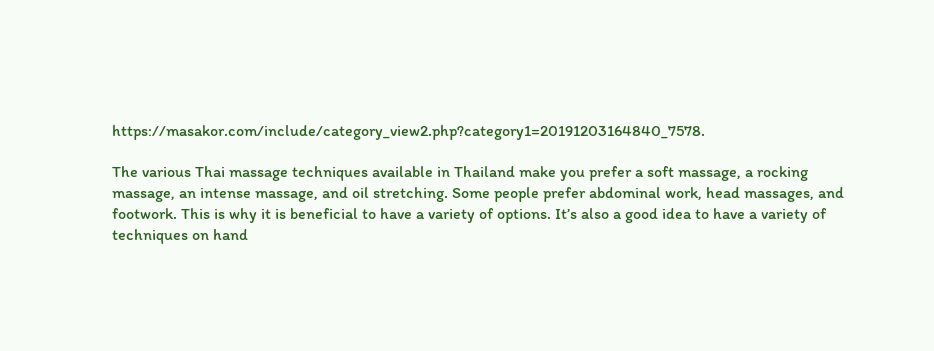https://masakor.com/include/category_view2.php?category1=20191203164840_7578.

The various Thai massage techniques available in Thailand make you prefer a soft massage, a rocking massage, an intense massage, and oil stretching. Some people prefer abdominal work, head massages, and footwork. This is why it is beneficial to have a variety of options. It’s also a good idea to have a variety of techniques on hand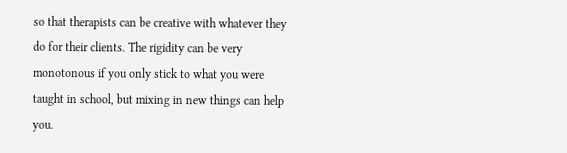so that therapists can be creative with whatever they do for their clients. The rigidity can be very monotonous if you only stick to what you were taught in school, but mixing in new things can help you.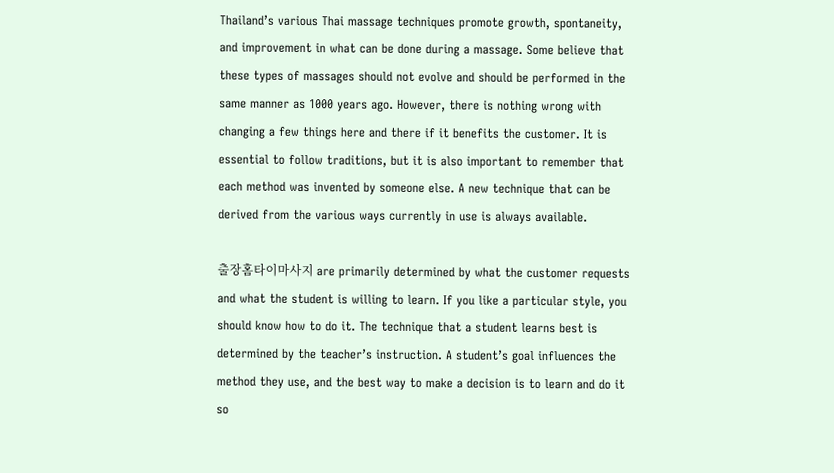Thailand’s various Thai massage techniques promote growth, spontaneity, and improvement in what can be done during a massage. Some believe that these types of massages should not evolve and should be performed in the same manner as 1000 years ago. However, there is nothing wrong with changing a few things here and there if it benefits the customer. It is essential to follow traditions, but it is also important to remember that each method was invented by someone else. A new technique that can be derived from the various ways currently in use is always available.

출장홈타이마사지 are primarily determined by what the customer requests and what the student is willing to learn. If you like a particular style, you should know how to do it. The technique that a student learns best is determined by the teacher’s instruction. A student’s goal influences the method they use, and the best way to make a decision is to learn and do it so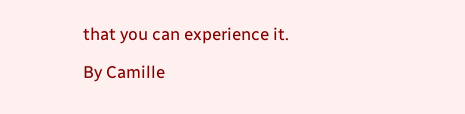that you can experience it.

By Camille